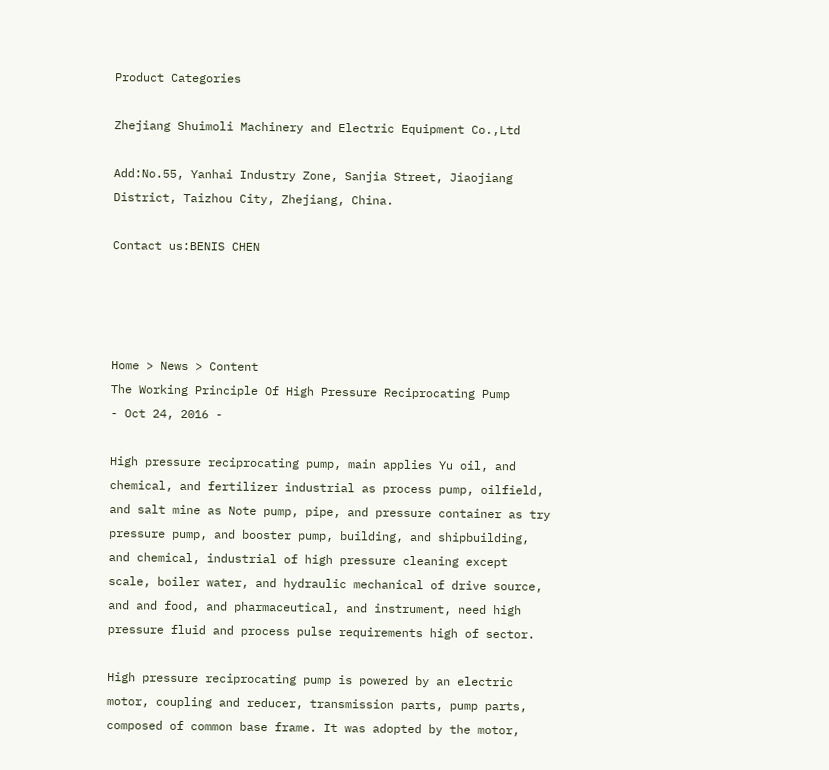Product Categories

Zhejiang Shuimoli Machinery and Electric Equipment Co.,Ltd

Add:No.55, Yanhai Industry Zone, Sanjia Street, Jiaojiang District, Taizhou City, Zhejiang, China.

Contact us:BENIS CHEN




Home > News > Content
The Working Principle Of High Pressure Reciprocating Pump
- Oct 24, 2016 -

High pressure reciprocating pump, main applies Yu oil, and chemical, and fertilizer industrial as process pump, oilfield, and salt mine as Note pump, pipe, and pressure container as try pressure pump, and booster pump, building, and shipbuilding, and chemical, industrial of high pressure cleaning except scale, boiler water, and hydraulic mechanical of drive source, and and food, and pharmaceutical, and instrument, need high pressure fluid and process pulse requirements high of sector.

High pressure reciprocating pump is powered by an electric motor, coupling and reducer, transmission parts, pump parts, composed of common base frame. It was adopted by the motor,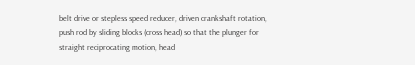belt drive or stepless speed reducer, driven crankshaft rotation, push rod by sliding blocks (cross head) so that the plunger for straight reciprocating motion, head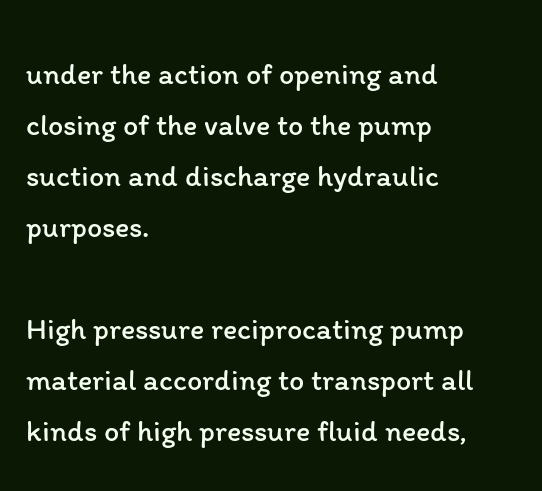under the action of opening and closing of the valve to the pump suction and discharge hydraulic purposes.

High pressure reciprocating pump material according to transport all kinds of high pressure fluid needs,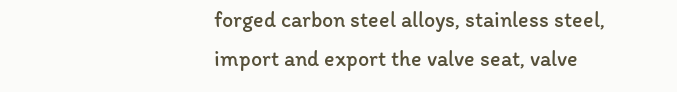forged carbon steel alloys, stainless steel, import and export the valve seat, valve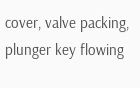cover, valve packing, plunger key flowing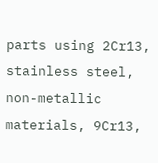parts using 2Cr13, stainless steel, non-metallic materials, 9Cr13,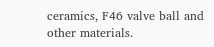ceramics, F46 valve ball and other materials.